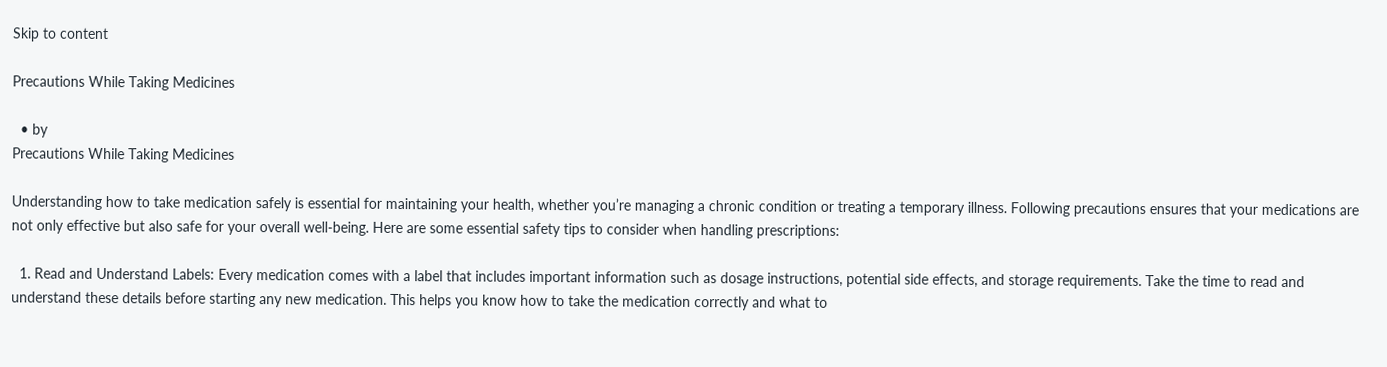Skip to content

Precautions While Taking Medicines

  • by
Precautions While Taking Medicines

Understanding how to take medication safely is essential for maintaining your health, whether you’re managing a chronic condition or treating a temporary illness. Following precautions ensures that your medications are not only effective but also safe for your overall well-being. Here are some essential safety tips to consider when handling prescriptions:

  1. Read and Understand Labels: Every medication comes with a label that includes important information such as dosage instructions, potential side effects, and storage requirements. Take the time to read and understand these details before starting any new medication. This helps you know how to take the medication correctly and what to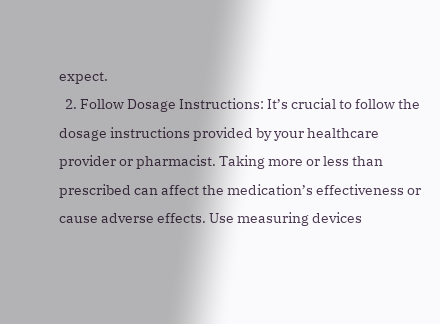expect.
  2. Follow Dosage Instructions: It’s crucial to follow the dosage instructions provided by your healthcare provider or pharmacist. Taking more or less than prescribed can affect the medication’s effectiveness or cause adverse effects. Use measuring devices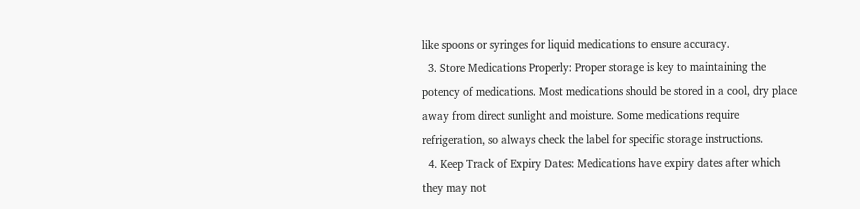like spoons or syringes for liquid medications to ensure accuracy.
  3. Store Medications Properly: Proper storage is key to maintaining the potency of medications. Most medications should be stored in a cool, dry place away from direct sunlight and moisture. Some medications require refrigeration, so always check the label for specific storage instructions.
  4. Keep Track of Expiry Dates: Medications have expiry dates after which they may not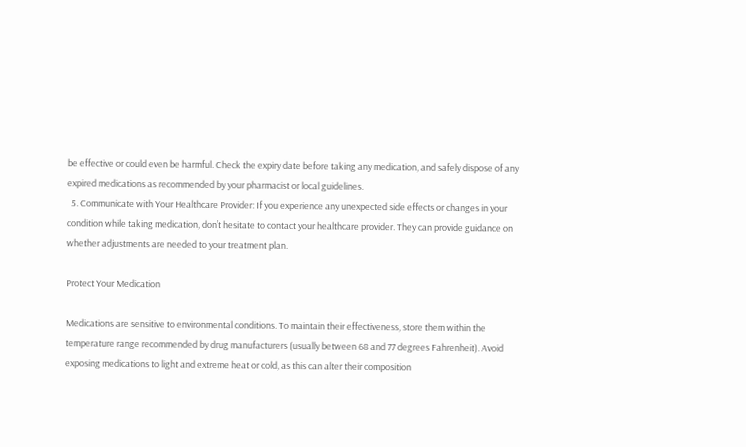be effective or could even be harmful. Check the expiry date before taking any medication, and safely dispose of any expired medications as recommended by your pharmacist or local guidelines.
  5. Communicate with Your Healthcare Provider: If you experience any unexpected side effects or changes in your condition while taking medication, don’t hesitate to contact your healthcare provider. They can provide guidance on whether adjustments are needed to your treatment plan.

Protect Your Medication

Medications are sensitive to environmental conditions. To maintain their effectiveness, store them within the temperature range recommended by drug manufacturers (usually between 68 and 77 degrees Fahrenheit). Avoid exposing medications to light and extreme heat or cold, as this can alter their composition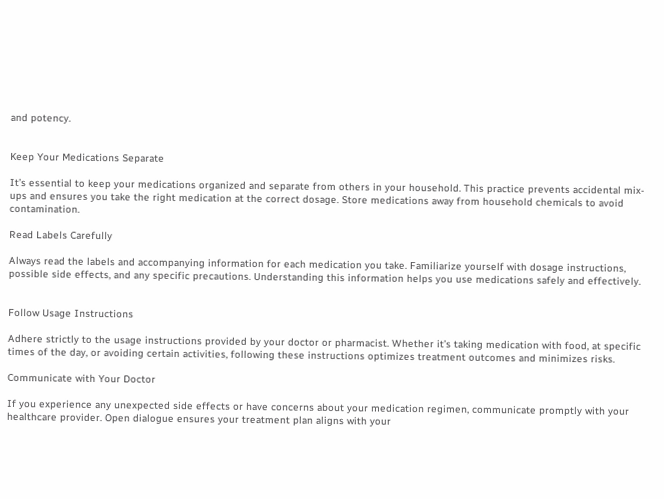and potency.


Keep Your Medications Separate

It’s essential to keep your medications organized and separate from others in your household. This practice prevents accidental mix-ups and ensures you take the right medication at the correct dosage. Store medications away from household chemicals to avoid contamination.

Read Labels Carefully

Always read the labels and accompanying information for each medication you take. Familiarize yourself with dosage instructions, possible side effects, and any specific precautions. Understanding this information helps you use medications safely and effectively.


Follow Usage Instructions

Adhere strictly to the usage instructions provided by your doctor or pharmacist. Whether it’s taking medication with food, at specific times of the day, or avoiding certain activities, following these instructions optimizes treatment outcomes and minimizes risks.

Communicate with Your Doctor

If you experience any unexpected side effects or have concerns about your medication regimen, communicate promptly with your healthcare provider. Open dialogue ensures your treatment plan aligns with your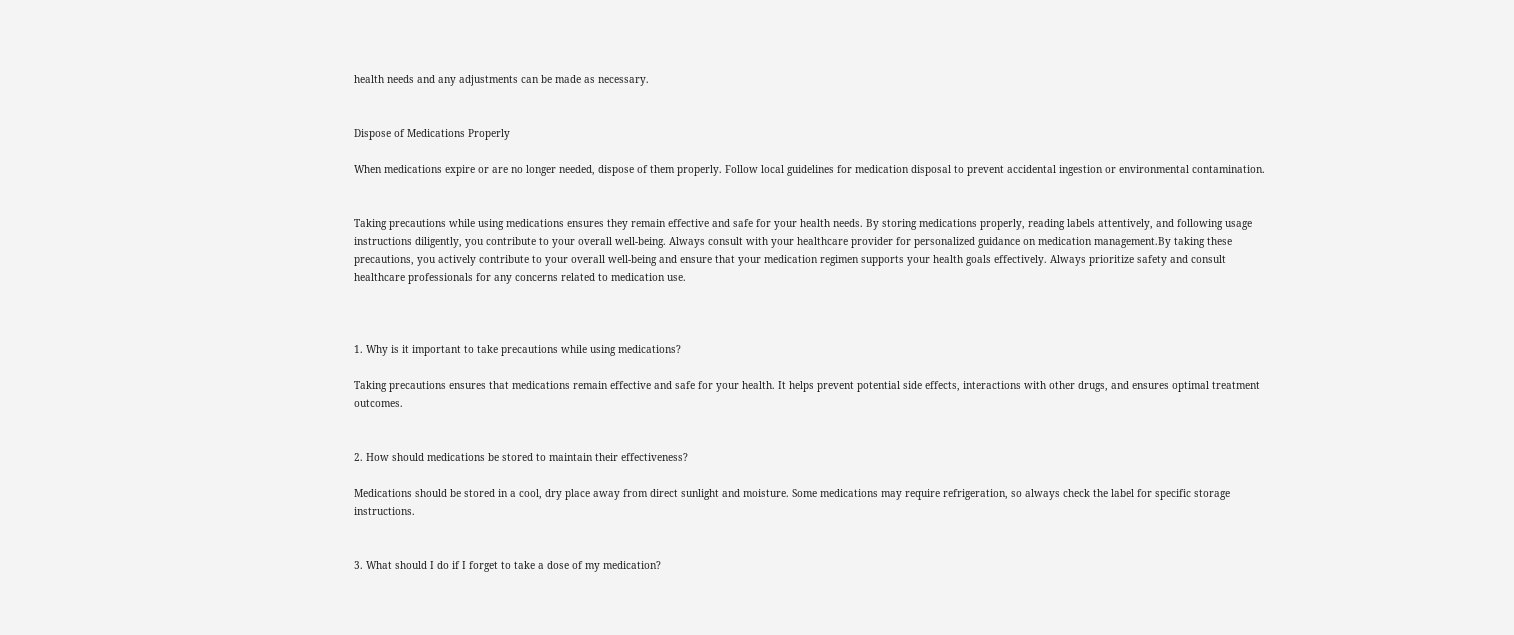health needs and any adjustments can be made as necessary.


Dispose of Medications Properly

When medications expire or are no longer needed, dispose of them properly. Follow local guidelines for medication disposal to prevent accidental ingestion or environmental contamination.


Taking precautions while using medications ensures they remain effective and safe for your health needs. By storing medications properly, reading labels attentively, and following usage instructions diligently, you contribute to your overall well-being. Always consult with your healthcare provider for personalized guidance on medication management.By taking these precautions, you actively contribute to your overall well-being and ensure that your medication regimen supports your health goals effectively. Always prioritize safety and consult healthcare professionals for any concerns related to medication use.



1. Why is it important to take precautions while using medications?

Taking precautions ensures that medications remain effective and safe for your health. It helps prevent potential side effects, interactions with other drugs, and ensures optimal treatment outcomes.


2. How should medications be stored to maintain their effectiveness?

Medications should be stored in a cool, dry place away from direct sunlight and moisture. Some medications may require refrigeration, so always check the label for specific storage instructions.


3. What should I do if I forget to take a dose of my medication?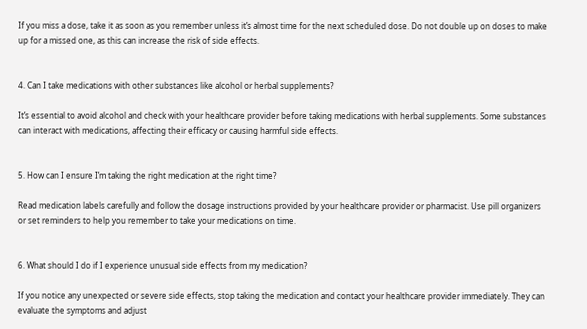If you miss a dose, take it as soon as you remember unless it’s almost time for the next scheduled dose. Do not double up on doses to make up for a missed one, as this can increase the risk of side effects.


4. Can I take medications with other substances like alcohol or herbal supplements?

It’s essential to avoid alcohol and check with your healthcare provider before taking medications with herbal supplements. Some substances can interact with medications, affecting their efficacy or causing harmful side effects.


5. How can I ensure I’m taking the right medication at the right time?

Read medication labels carefully and follow the dosage instructions provided by your healthcare provider or pharmacist. Use pill organizers or set reminders to help you remember to take your medications on time.


6. What should I do if I experience unusual side effects from my medication?

If you notice any unexpected or severe side effects, stop taking the medication and contact your healthcare provider immediately. They can evaluate the symptoms and adjust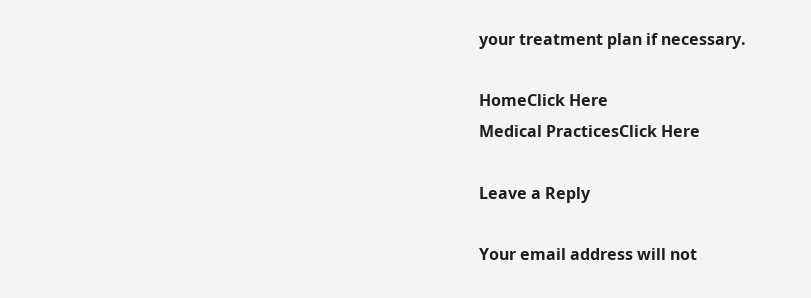your treatment plan if necessary.

HomeClick Here
Medical PracticesClick Here

Leave a Reply

Your email address will not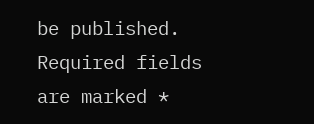be published. Required fields are marked *